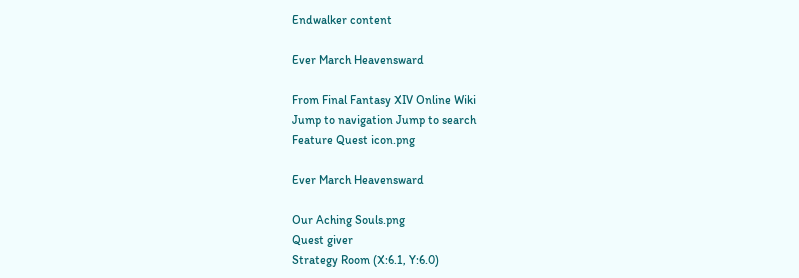Endwalker content

Ever March Heavensward

From Final Fantasy XIV Online Wiki
Jump to navigation Jump to search
Feature Quest icon.png

Ever March Heavensward

Our Aching Souls.png
Quest giver
Strategy Room (X:6.1, Y:6.0)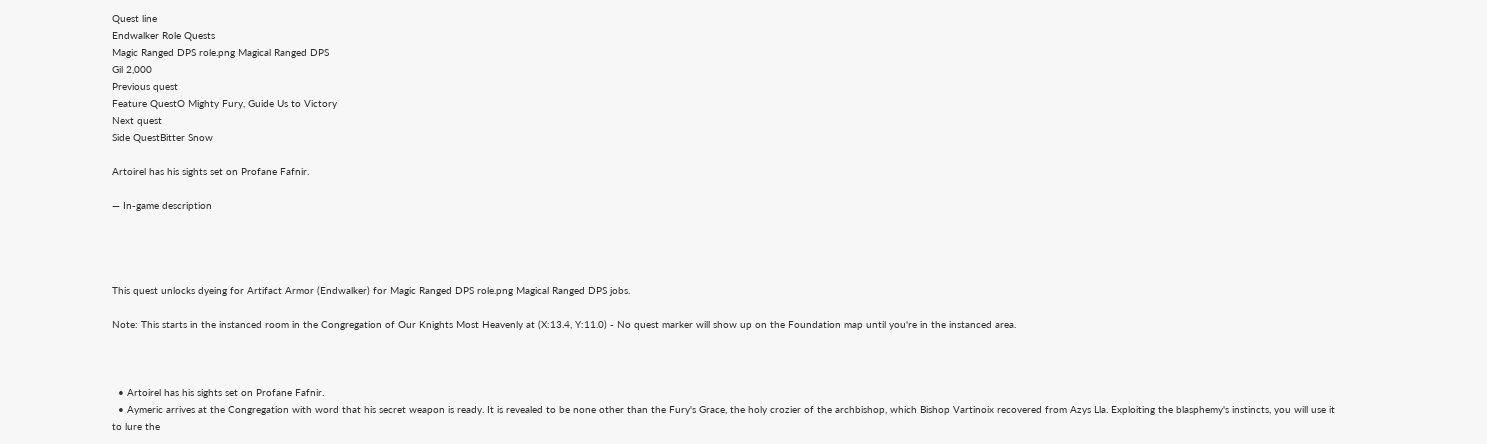Quest line
Endwalker Role Quests
Magic Ranged DPS role.png Magical Ranged DPS
Gil 2,000
Previous quest
Feature QuestO Mighty Fury, Guide Us to Victory
Next quest
Side QuestBitter Snow

Artoirel has his sights set on Profane Fafnir.

— In-game description




This quest unlocks dyeing for Artifact Armor (Endwalker) for Magic Ranged DPS role.png Magical Ranged DPS jobs.

Note: This starts in the instanced room in the Congregation of Our Knights Most Heavenly at (X:13.4, Y:11.0) - No quest marker will show up on the Foundation map until you're in the instanced area.



  • Artoirel has his sights set on Profane Fafnir.
  • Aymeric arrives at the Congregation with word that his secret weapon is ready. It is revealed to be none other than the Fury's Grace, the holy crozier of the archbishop, which Bishop Vartinoix recovered from Azys Lla. Exploiting the blasphemy's instincts, you will use it to lure the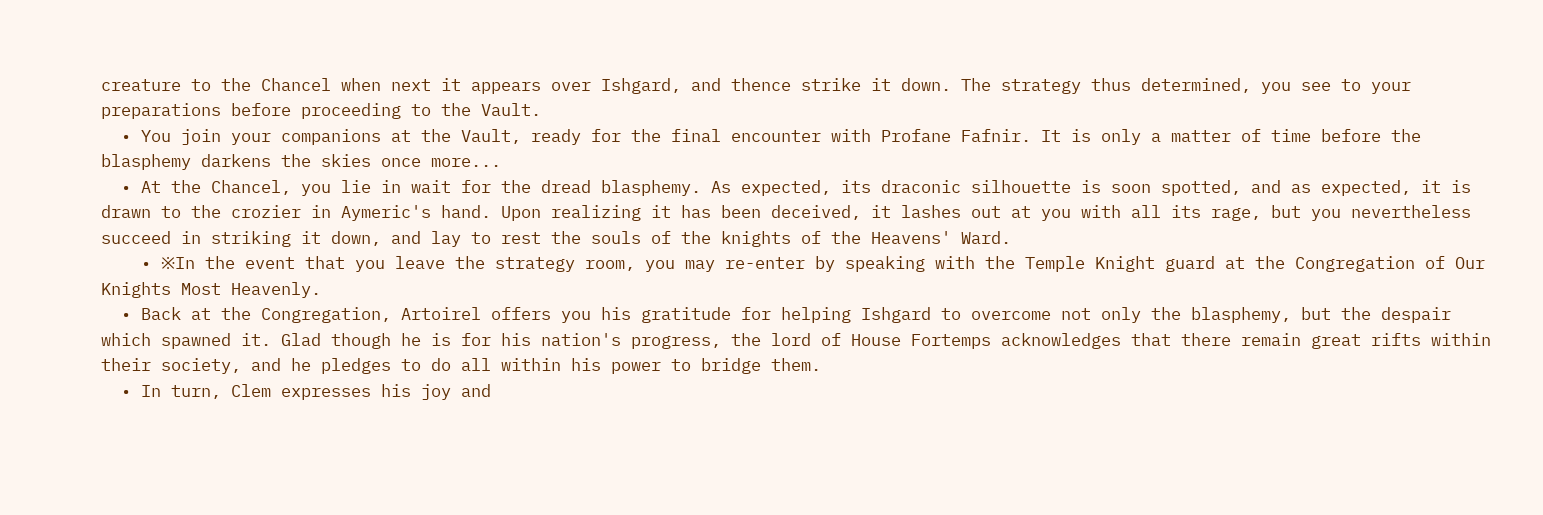creature to the Chancel when next it appears over Ishgard, and thence strike it down. The strategy thus determined, you see to your preparations before proceeding to the Vault.
  • You join your companions at the Vault, ready for the final encounter with Profane Fafnir. It is only a matter of time before the blasphemy darkens the skies once more...
  • At the Chancel, you lie in wait for the dread blasphemy. As expected, its draconic silhouette is soon spotted, and as expected, it is drawn to the crozier in Aymeric's hand. Upon realizing it has been deceived, it lashes out at you with all its rage, but you nevertheless succeed in striking it down, and lay to rest the souls of the knights of the Heavens' Ward.
    • ※In the event that you leave the strategy room, you may re-enter by speaking with the Temple Knight guard at the Congregation of Our Knights Most Heavenly.
  • Back at the Congregation, Artoirel offers you his gratitude for helping Ishgard to overcome not only the blasphemy, but the despair which spawned it. Glad though he is for his nation's progress, the lord of House Fortemps acknowledges that there remain great rifts within their society, and he pledges to do all within his power to bridge them.
  • In turn, Clem expresses his joy and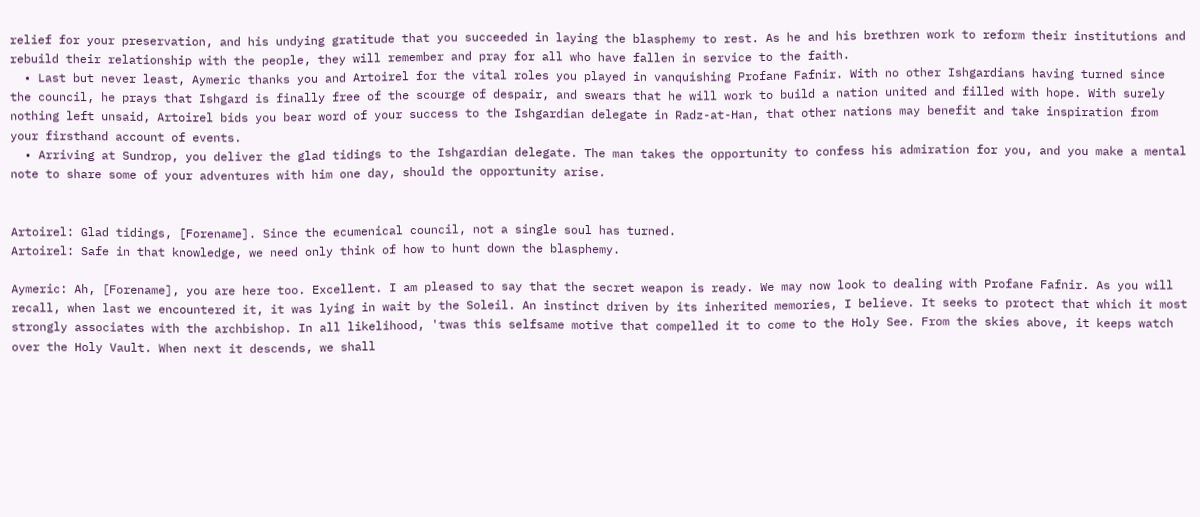relief for your preservation, and his undying gratitude that you succeeded in laying the blasphemy to rest. As he and his brethren work to reform their institutions and rebuild their relationship with the people, they will remember and pray for all who have fallen in service to the faith.
  • Last but never least, Aymeric thanks you and Artoirel for the vital roles you played in vanquishing Profane Fafnir. With no other Ishgardians having turned since the council, he prays that Ishgard is finally free of the scourge of despair, and swears that he will work to build a nation united and filled with hope. With surely nothing left unsaid, Artoirel bids you bear word of your success to the Ishgardian delegate in Radz-at-Han, that other nations may benefit and take inspiration from your firsthand account of events.
  • Arriving at Sundrop, you deliver the glad tidings to the Ishgardian delegate. The man takes the opportunity to confess his admiration for you, and you make a mental note to share some of your adventures with him one day, should the opportunity arise.


Artoirel: Glad tidings, [Forename]. Since the ecumenical council, not a single soul has turned.
Artoirel: Safe in that knowledge, we need only think of how to hunt down the blasphemy.

Aymeric: Ah, [Forename], you are here too. Excellent. I am pleased to say that the secret weapon is ready. We may now look to dealing with Profane Fafnir. As you will recall, when last we encountered it, it was lying in wait by the Soleil. An instinct driven by its inherited memories, I believe. It seeks to protect that which it most strongly associates with the archbishop. In all likelihood, 'twas this selfsame motive that compelled it to come to the Holy See. From the skies above, it keeps watch over the Holy Vault. When next it descends, we shall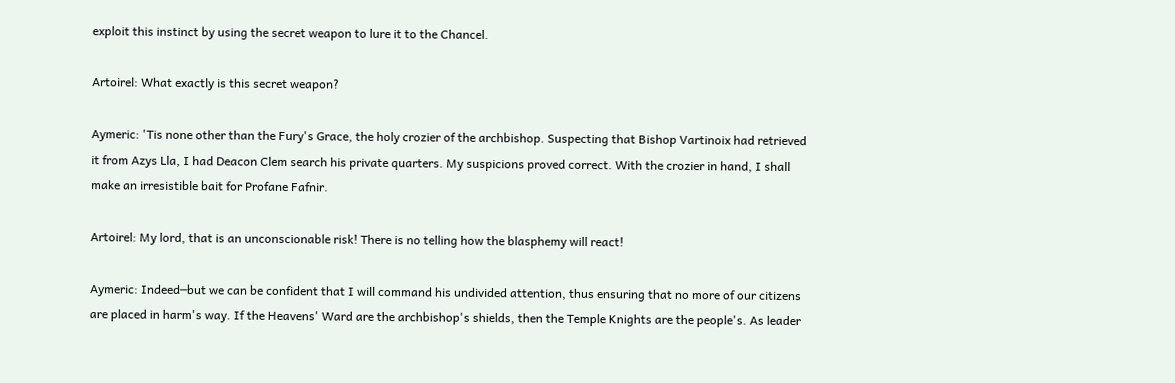exploit this instinct by using the secret weapon to lure it to the Chancel.

Artoirel: What exactly is this secret weapon?

Aymeric: 'Tis none other than the Fury's Grace, the holy crozier of the archbishop. Suspecting that Bishop Vartinoix had retrieved it from Azys Lla, I had Deacon Clem search his private quarters. My suspicions proved correct. With the crozier in hand, I shall make an irresistible bait for Profane Fafnir.

Artoirel: My lord, that is an unconscionable risk! There is no telling how the blasphemy will react!

Aymeric: Indeed─but we can be confident that I will command his undivided attention, thus ensuring that no more of our citizens are placed in harm's way. If the Heavens' Ward are the archbishop's shields, then the Temple Knights are the people's. As leader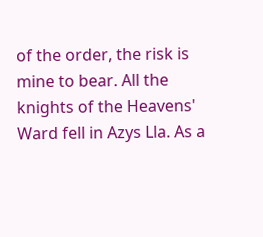of the order, the risk is mine to bear. All the knights of the Heavens' Ward fell in Azys Lla. As a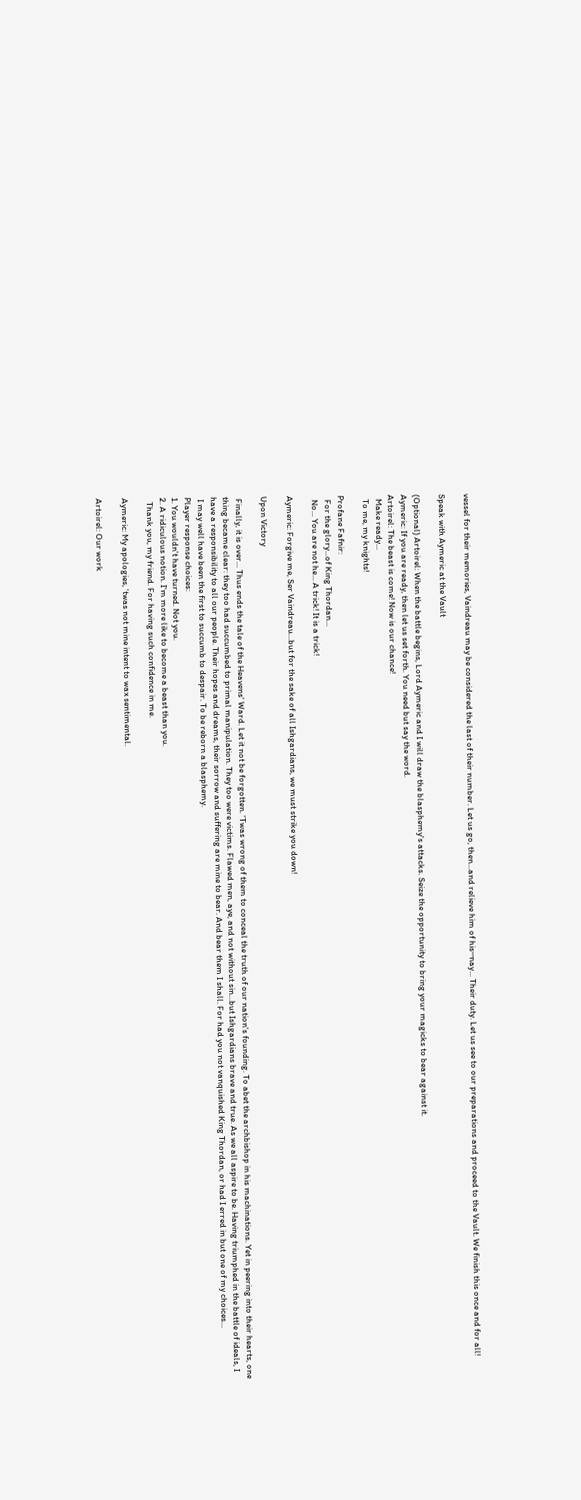vessel for their memories, Vaindreau may be considered the last of their number. Let us go, then...and relieve him of his─nay... Their duty. Let us see to our preparations and proceed to the Vault. We finish this once and for all!

Speak with Aymeric at the Vault

(Optional) Artoirel: When the battle begins, Lord Aymeric and I will draw the blasphemy's attacks. Seize the opportunity to bring your magicks to bear against it.
Aymeric: If you are ready, then let us set forth. You need but say the word.
Artoirel: The beast is come! Now is our chance!
  Make ready...
  To me, my knights!

Profane Fafnir:
  For the glory...of King Thordan...
  No... You are not he... A trick! It is a trick!

Aymeric: Forgive me, Ser Vaindreau...but for the sake of all Ishgardians, we must strike you down!

Upon Victory

 Finally, it is over... Thus ends the tale of the Heavens' Ward. Let it not be forgotten. 'Twas wrong of them to conceal the truth of our nation's founding. To abet the archbishop in his machinations. Yet in peering into their hearts, one thing became clear: they too had succumbed to primal manipulation. They too were victims. Flawed men, aye, and not without sin...but Ishgardians brave and true. As we all aspire to be. Having triumphed in the battle of ideals, I have a responsibility to all our people. Their hopes and dreams, their sorrow and suffering are mine to bear. And bear them I shall. For had you not vanquished King Thordan, or had I erred in but one of my choices...
 I may well have been the first to succumb to despair. To be reborn a blasphemy.
Player response choices:
1. You wouldn't have turned. Not you.
2. A ridiculous notion. I'm more like to become a beast than you.
  Thank you, my friend. For having such confidence in me.

Aymeric: My apologies, 'twas not mine intent to wax sentimental.

Artoirel: Our work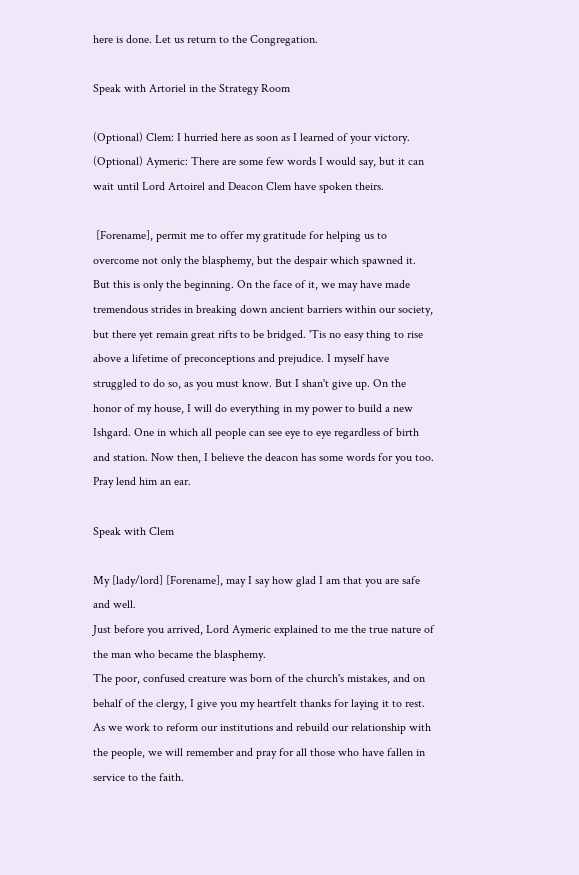here is done. Let us return to the Congregation.

Speak with Artoriel in the Strategy Room

(Optional) Clem: I hurried here as soon as I learned of your victory.
(Optional) Aymeric: There are some few words I would say, but it can wait until Lord Artoirel and Deacon Clem have spoken theirs.

 [Forename], permit me to offer my gratitude for helping us to overcome not only the blasphemy, but the despair which spawned it. But this is only the beginning. On the face of it, we may have made tremendous strides in breaking down ancient barriers within our society, but there yet remain great rifts to be bridged. 'Tis no easy thing to rise above a lifetime of preconceptions and prejudice. I myself have struggled to do so, as you must know. But I shan't give up. On the honor of my house, I will do everything in my power to build a new Ishgard. One in which all people can see eye to eye regardless of birth and station. Now then, I believe the deacon has some words for you too. Pray lend him an ear.

Speak with Clem

My [lady/lord] [Forename], may I say how glad I am that you are safe and well.
Just before you arrived, Lord Aymeric explained to me the true nature of the man who became the blasphemy.
The poor, confused creature was born of the church's mistakes, and on behalf of the clergy, I give you my heartfelt thanks for laying it to rest.
As we work to reform our institutions and rebuild our relationship with the people, we will remember and pray for all those who have fallen in service to the faith.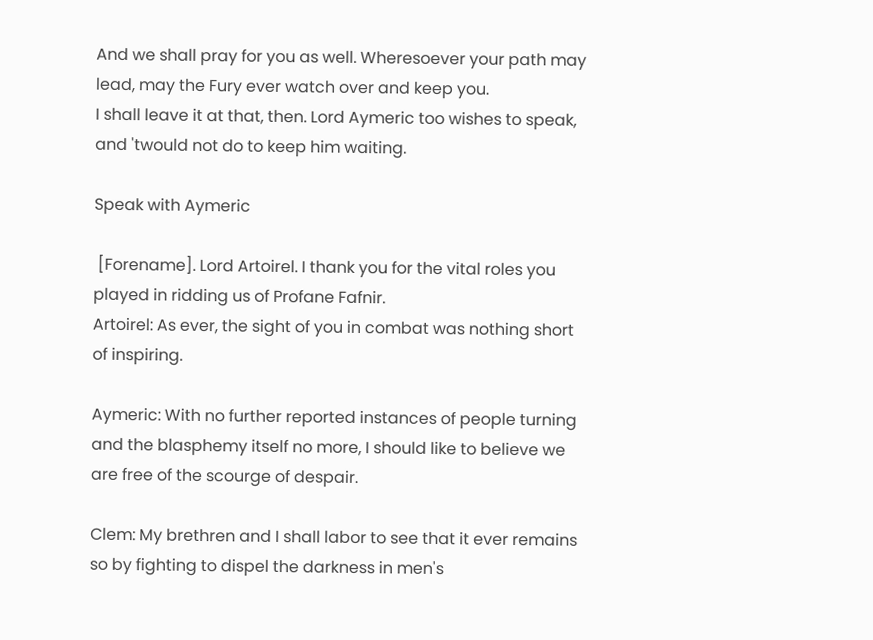And we shall pray for you as well. Wheresoever your path may lead, may the Fury ever watch over and keep you.
I shall leave it at that, then. Lord Aymeric too wishes to speak, and 'twould not do to keep him waiting.

Speak with Aymeric

 [Forename]. Lord Artoirel. I thank you for the vital roles you played in ridding us of Profane Fafnir.
Artoirel: As ever, the sight of you in combat was nothing short of inspiring.

Aymeric: With no further reported instances of people turning and the blasphemy itself no more, I should like to believe we are free of the scourge of despair.

Clem: My brethren and I shall labor to see that it ever remains so by fighting to dispel the darkness in men's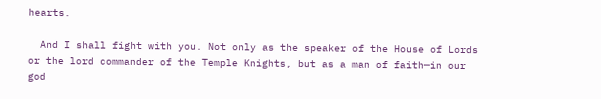hearts.

  And I shall fight with you. Not only as the speaker of the House of Lords or the lord commander of the Temple Knights, but as a man of faith─in our god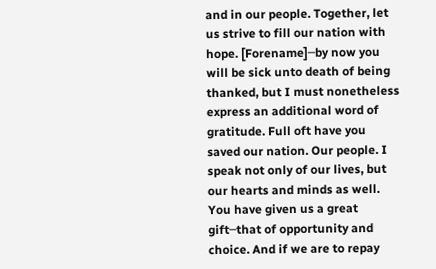and in our people. Together, let us strive to fill our nation with hope. [Forename]─by now you will be sick unto death of being thanked, but I must nonetheless express an additional word of gratitude. Full oft have you saved our nation. Our people. I speak not only of our lives, but our hearts and minds as well. You have given us a great gift─that of opportunity and choice. And if we are to repay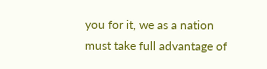you for it, we as a nation must take full advantage of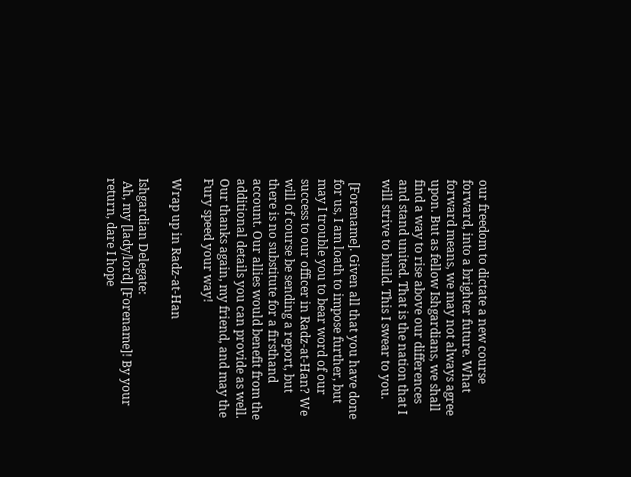our freedom to dictate a new course forward, into a brighter future. What forward means, we may not always agree upon. But as fellow Ishgardians, we shall find a way to rise above our differences and stand united. That is the nation that I will strive to build. This I swear to you.

 [Forename]. Given all that you have done for us, I am loath to impose further, but may I trouble you to bear word of our success to our officer in Radz-at-Han? We will of course be sending a report, but there is no substitute for a firsthand account. Our allies would benefit from the additional details you can provide as well. Our thanks again, my friend, and may the Fury speed your way!

Wrap up in Radz-at-Han

Ishgardian Delegate:
 Ah, my [lady/lord] [Forename]! By your return, dare I hope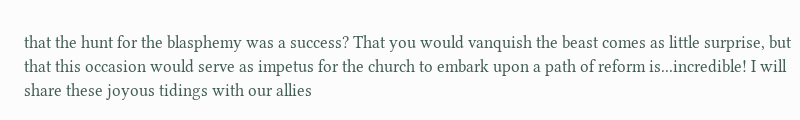that the hunt for the blasphemy was a success? That you would vanquish the beast comes as little surprise, but that this occasion would serve as impetus for the church to embark upon a path of reform is...incredible! I will share these joyous tidings with our allies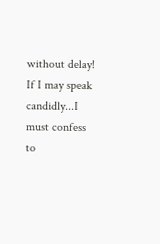without delay! If I may speak candidly...I must confess to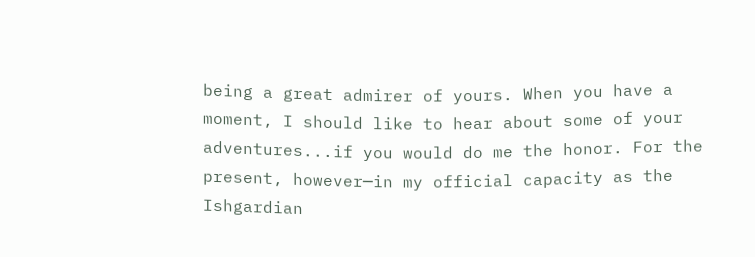being a great admirer of yours. When you have a moment, I should like to hear about some of your adventures...if you would do me the honor. For the present, however─in my official capacity as the Ishgardian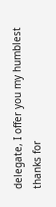delegate, I offer you my humblest thanks for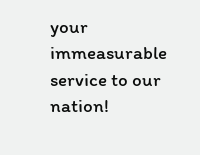your immeasurable service to our nation!